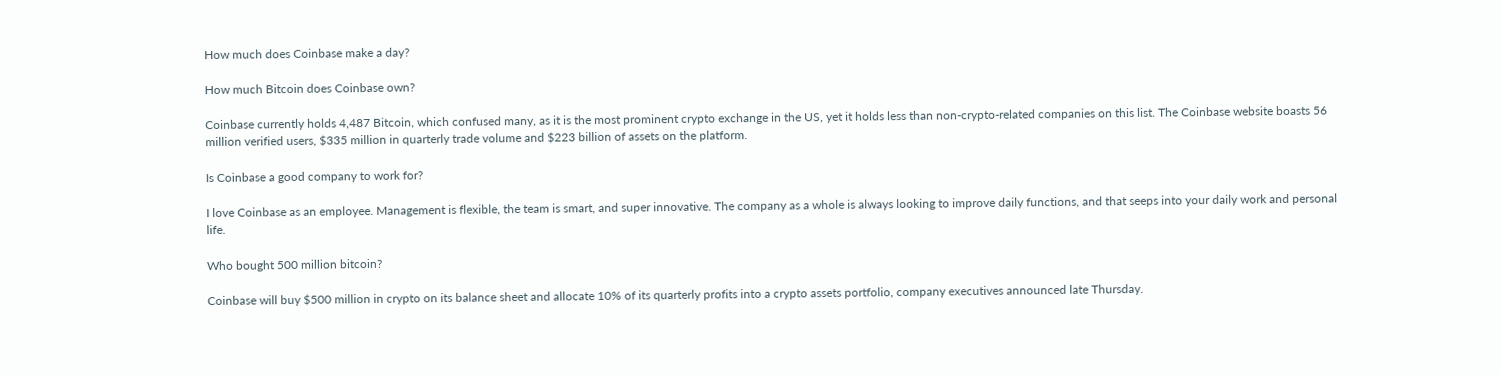How much does Coinbase make a day?

How much Bitcoin does Coinbase own?

Coinbase currently holds 4,487 Bitcoin, which confused many, as it is the most prominent crypto exchange in the US, yet it holds less than non-crypto-related companies on this list. The Coinbase website boasts 56 million verified users, $335 million in quarterly trade volume and $223 billion of assets on the platform.

Is Coinbase a good company to work for?

I love Coinbase as an employee. Management is flexible, the team is smart, and super innovative. The company as a whole is always looking to improve daily functions, and that seeps into your daily work and personal life.

Who bought 500 million bitcoin?

Coinbase will buy $500 million in crypto on its balance sheet and allocate 10% of its quarterly profits into a crypto assets portfolio, company executives announced late Thursday.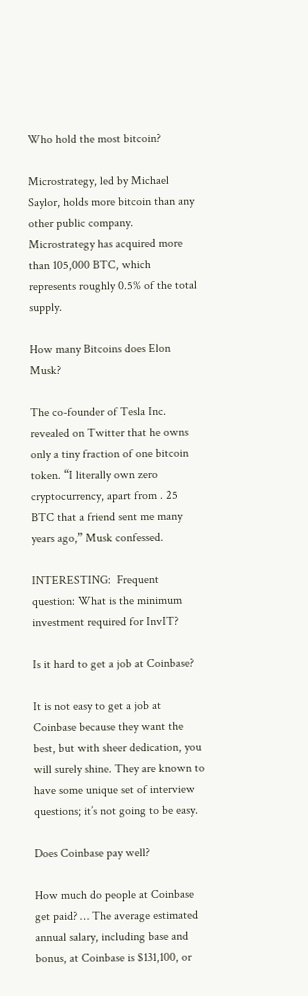Who hold the most bitcoin?

Microstrategy, led by Michael Saylor, holds more bitcoin than any other public company. Microstrategy has acquired more than 105,000 BTC, which represents roughly 0.5% of the total supply.

How many Bitcoins does Elon Musk?

The co-founder of Tesla Inc. revealed on Twitter that he owns only a tiny fraction of one bitcoin token. “I literally own zero cryptocurrency, apart from . 25 BTC that a friend sent me many years ago,” Musk confessed.

INTERESTING:  Frequent question: What is the minimum investment required for InvIT?

Is it hard to get a job at Coinbase?

It is not easy to get a job at Coinbase because they want the best, but with sheer dedication, you will surely shine. They are known to have some unique set of interview questions; it’s not going to be easy.

Does Coinbase pay well?

How much do people at Coinbase get paid? … The average estimated annual salary, including base and bonus, at Coinbase is $131,100, or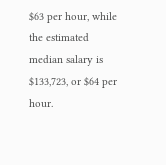$63 per hour, while the estimated median salary is $133,723, or $64 per hour.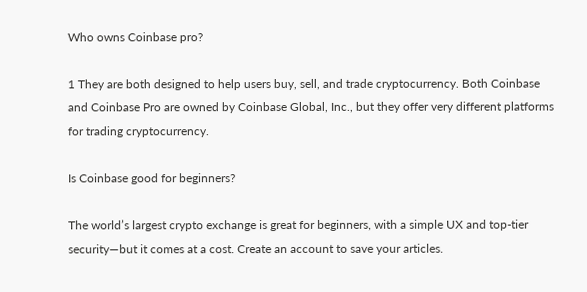Who owns Coinbase pro?

1 They are both designed to help users buy, sell, and trade cryptocurrency. Both Coinbase and Coinbase Pro are owned by Coinbase Global, Inc., but they offer very different platforms for trading cryptocurrency.

Is Coinbase good for beginners?

The world’s largest crypto exchange is great for beginners, with a simple UX and top-tier security—but it comes at a cost. Create an account to save your articles.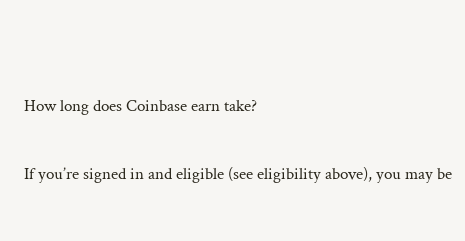How long does Coinbase earn take?

If you’re signed in and eligible (see eligibility above), you may be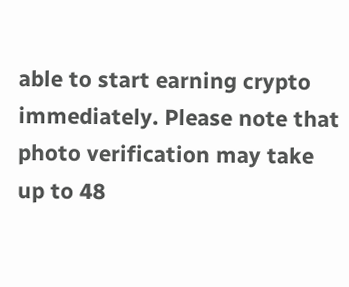able to start earning crypto immediately. Please note that photo verification may take up to 48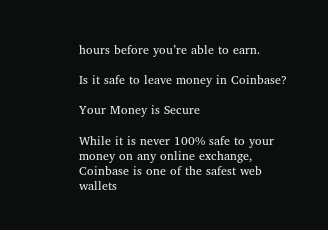hours before you’re able to earn.

Is it safe to leave money in Coinbase?

Your Money is Secure

While it is never 100% safe to your money on any online exchange, Coinbase is one of the safest web wallets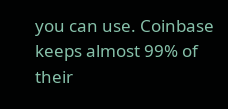you can use. Coinbase keeps almost 99% of their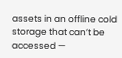assets in an offline cold storage that can’t be accessed —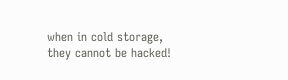when in cold storage, they cannot be hacked!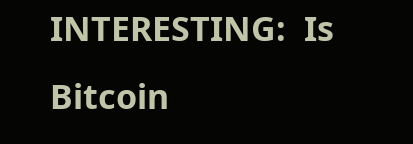INTERESTING:  Is Bitcoin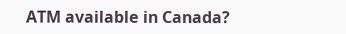ATM available in Canada?